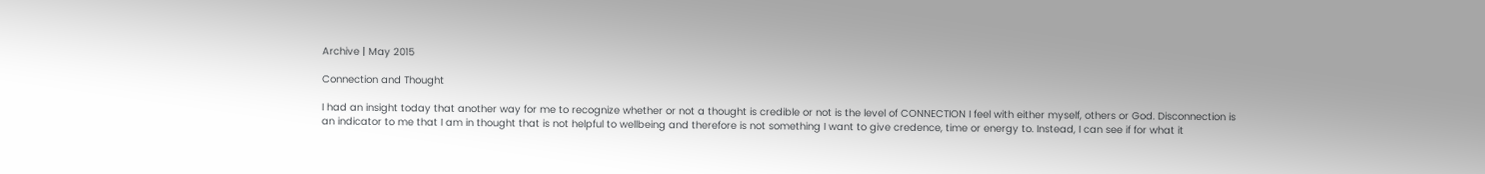Archive | May 2015

Connection and Thought

I had an insight today that another way for me to recognize whether or not a thought is credible or not is the level of CONNECTION I feel with either myself, others or God. Disconnection is an indicator to me that I am in thought that is not helpful to wellbeing and therefore is not something I want to give credence, time or energy to. Instead, I can see if for what it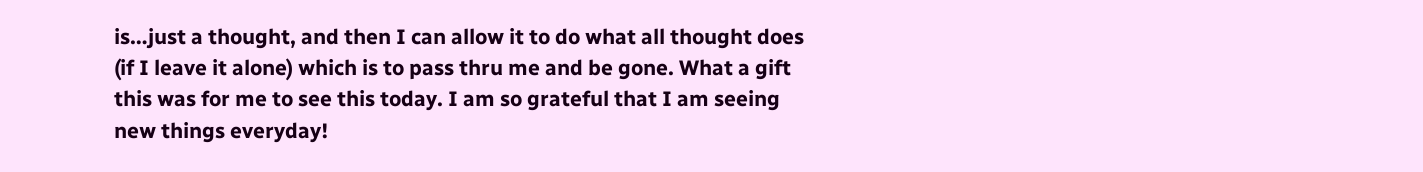is…just a thought, and then I can allow it to do what all thought does (if I leave it alone) which is to pass thru me and be gone. What a gift this was for me to see this today. I am so grateful that I am seeing new things everyday!